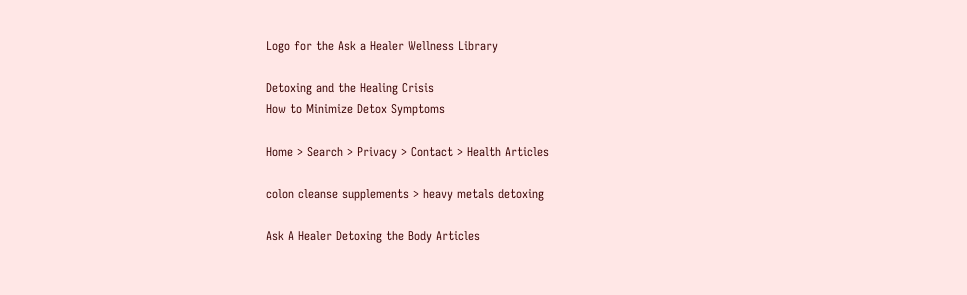Logo for the Ask a Healer Wellness Library

Detoxing and the Healing Crisis
How to Minimize Detox Symptoms

Home > Search > Privacy > Contact > Health Articles

colon cleanse supplements > heavy metals detoxing

Ask A Healer Detoxing the Body Articles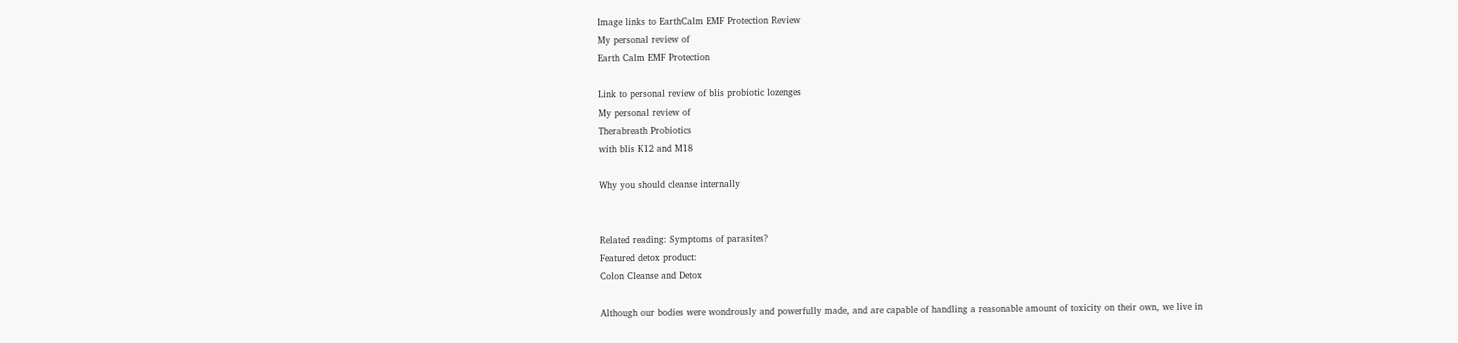Image links to EarthCalm EMF Protection Review
My personal review of
Earth Calm EMF Protection

Link to personal review of blis probiotic lozenges
My personal review of
Therabreath Probiotics
with blis K12 and M18

Why you should cleanse internally


Related reading: Symptoms of parasites?
Featured detox product:
Colon Cleanse and Detox

Although our bodies were wondrously and powerfully made, and are capable of handling a reasonable amount of toxicity on their own, we live in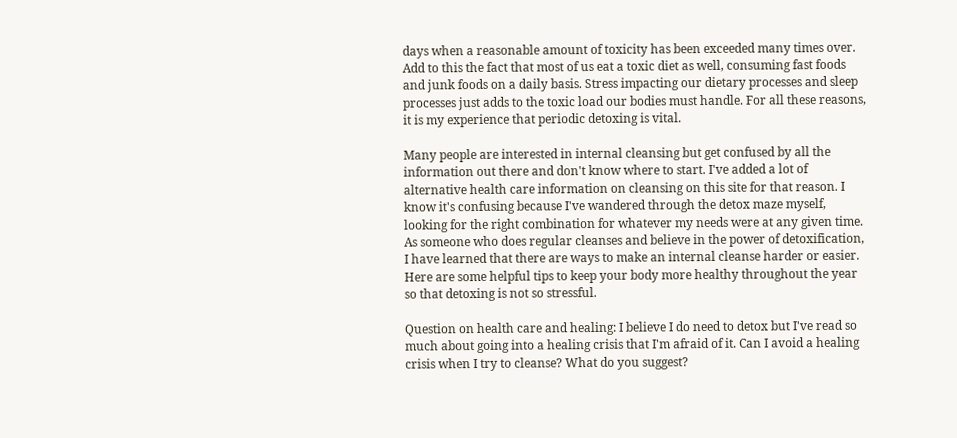days when a reasonable amount of toxicity has been exceeded many times over. Add to this the fact that most of us eat a toxic diet as well, consuming fast foods and junk foods on a daily basis. Stress impacting our dietary processes and sleep processes just adds to the toxic load our bodies must handle. For all these reasons, it is my experience that periodic detoxing is vital.

Many people are interested in internal cleansing but get confused by all the information out there and don't know where to start. I've added a lot of alternative health care information on cleansing on this site for that reason. I know it's confusing because I've wandered through the detox maze myself, looking for the right combination for whatever my needs were at any given time. As someone who does regular cleanses and believe in the power of detoxification, I have learned that there are ways to make an internal cleanse harder or easier. Here are some helpful tips to keep your body more healthy throughout the year so that detoxing is not so stressful.

Question on health care and healing: I believe I do need to detox but I've read so much about going into a healing crisis that I'm afraid of it. Can I avoid a healing crisis when I try to cleanse? What do you suggest?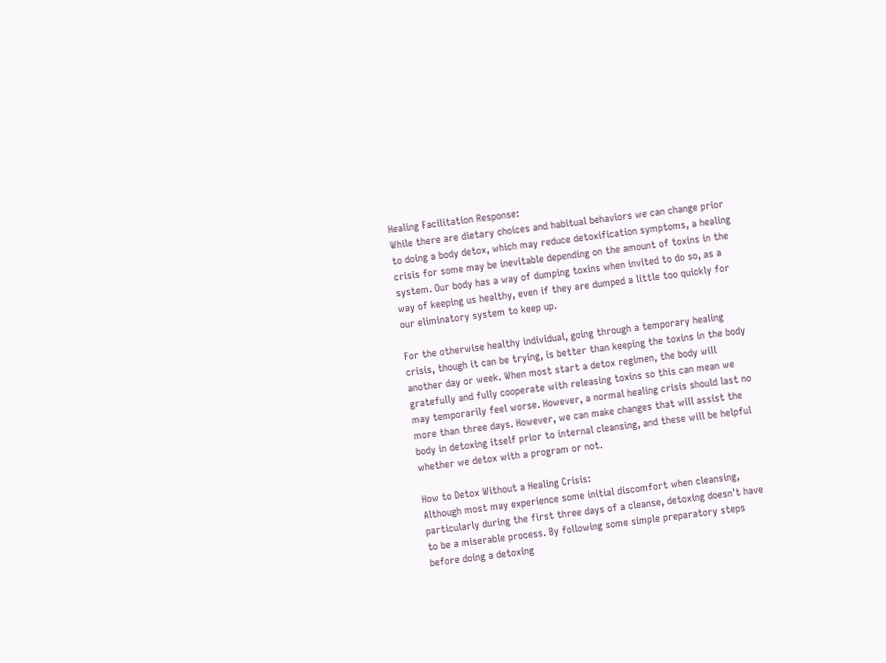Healing Facilitation Response:
While there are dietary choices and habitual behaviors we can change prior to doing a body detox, which may reduce detoxification symptoms, a healing crisis for some may be inevitable depending on the amount of toxins in the system. Our body has a way of dumping toxins when invited to do so, as a way of keeping us healthy, even if they are dumped a little too quickly for our eliminatory system to keep up.

For the otherwise healthy individual, going through a temporary healing crisis, though it can be trying, is better than keeping the toxins in the body another day or week. When most start a detox regimen, the body will gratefully and fully cooperate with releasing toxins so this can mean we may temporarily feel worse. However, a normal healing crisis should last no more than three days. However, we can make changes that will assist the body in detoxing itself prior to internal cleansing, and these will be helpful whether we detox with a program or not.

How to Detox Without a Healing Crisis:
Although most may experience some initial discomfort when cleansing, particularly during the first three days of a cleanse, detoxing doesn't have to be a miserable process. By following some simple preparatory steps before doing a detoxing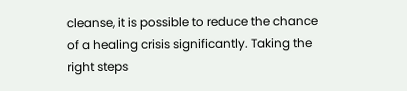cleanse, it is possible to reduce the chance of a healing crisis significantly. Taking the right steps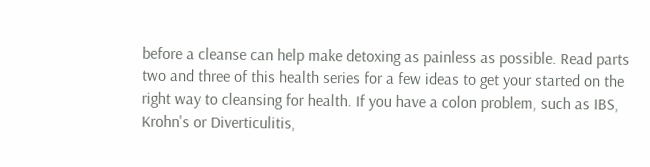before a cleanse can help make detoxing as painless as possible. Read parts two and three of this health series for a few ideas to get your started on the right way to cleansing for health. If you have a colon problem, such as IBS, Krohn's or Diverticulitis,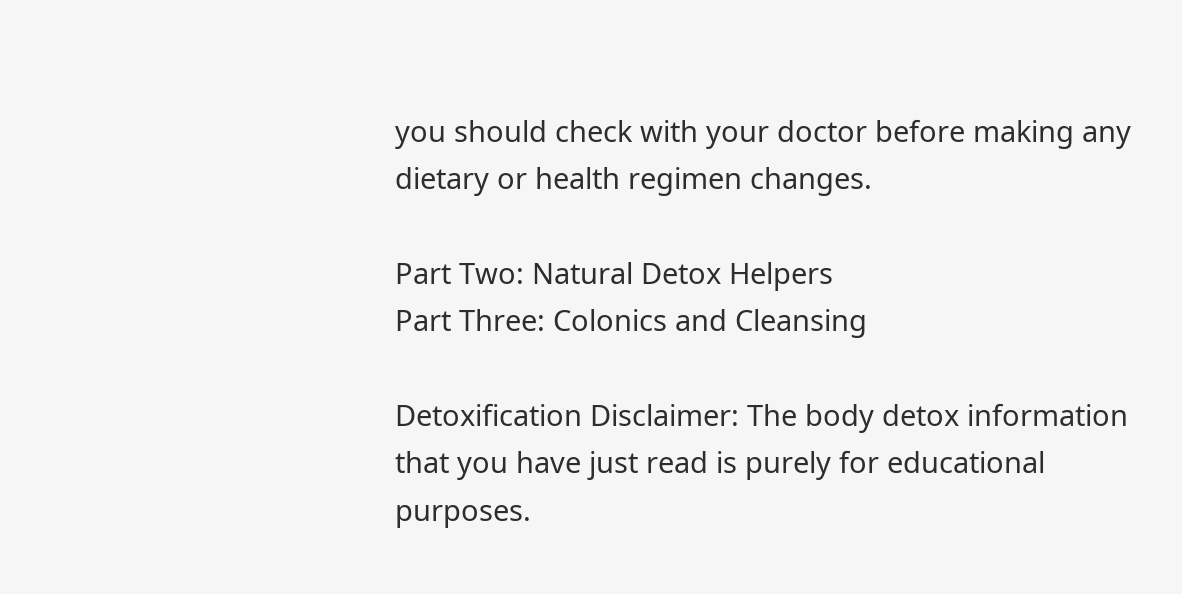you should check with your doctor before making any dietary or health regimen changes.

Part Two: Natural Detox Helpers
Part Three: Colonics and Cleansing

Detoxification Disclaimer: The body detox information that you have just read is purely for educational purposes.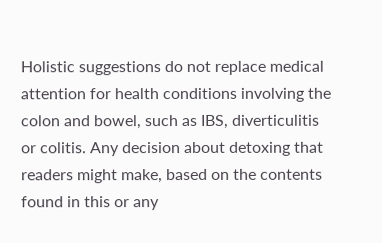Holistic suggestions do not replace medical attention for health conditions involving the colon and bowel, such as IBS, diverticulitis or colitis. Any decision about detoxing that readers might make, based on the contents found in this or any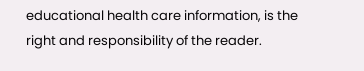educational health care information, is the right and responsibility of the reader.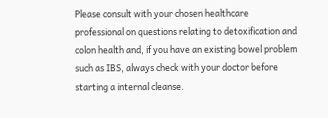Please consult with your chosen healthcare professional on questions relating to detoxification and colon health and, if you have an existing bowel problem such as IBS, always check with your doctor before starting a internal cleanse.